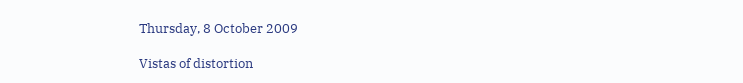Thursday, 8 October 2009

Vistas of distortion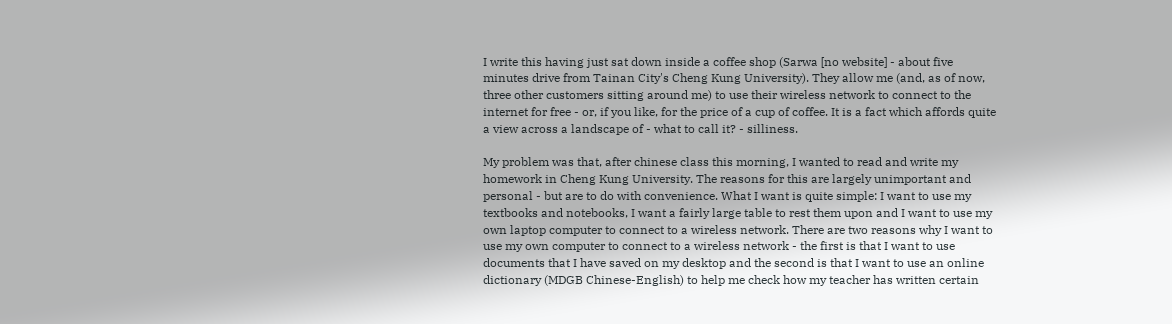I write this having just sat down inside a coffee shop (Sarwa [no website] - about five minutes drive from Tainan City's Cheng Kung University). They allow me (and, as of now, three other customers sitting around me) to use their wireless network to connect to the internet for free - or, if you like, for the price of a cup of coffee. It is a fact which affords quite a view across a landscape of - what to call it? - silliness.

My problem was that, after chinese class this morning, I wanted to read and write my homework in Cheng Kung University. The reasons for this are largely unimportant and personal - but are to do with convenience. What I want is quite simple: I want to use my textbooks and notebooks, I want a fairly large table to rest them upon and I want to use my own laptop computer to connect to a wireless network. There are two reasons why I want to use my own computer to connect to a wireless network - the first is that I want to use documents that I have saved on my desktop and the second is that I want to use an online dictionary (MDGB Chinese-English) to help me check how my teacher has written certain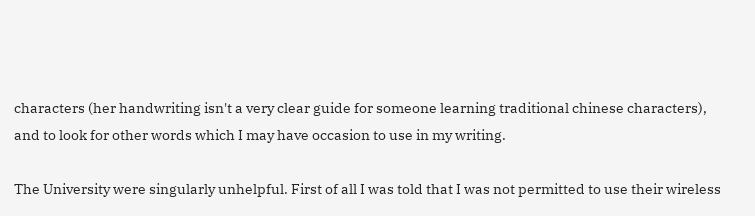characters (her handwriting isn't a very clear guide for someone learning traditional chinese characters), and to look for other words which I may have occasion to use in my writing.

The University were singularly unhelpful. First of all I was told that I was not permitted to use their wireless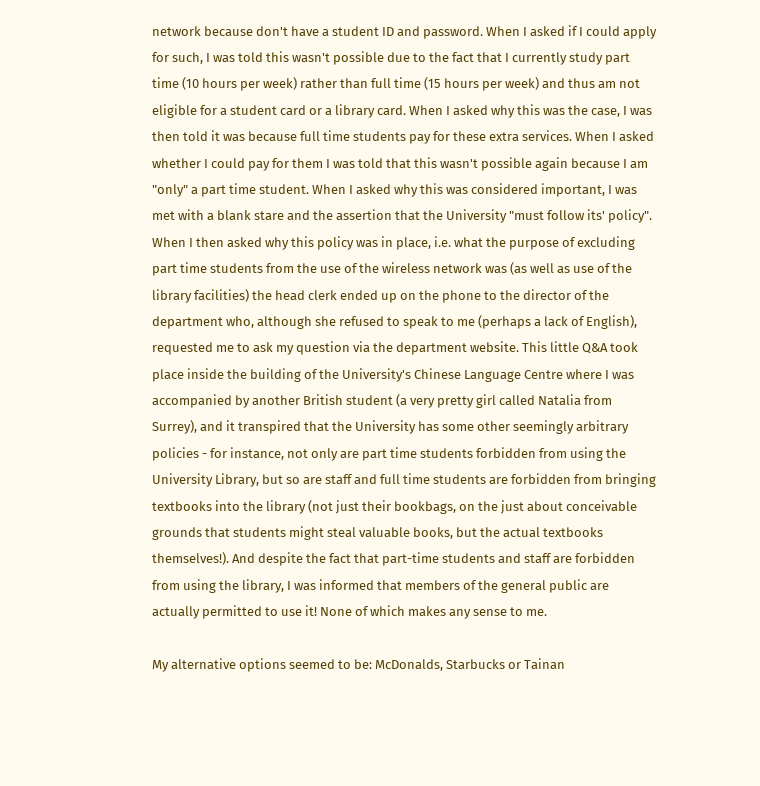network because don't have a student ID and password. When I asked if I could apply for such, I was told this wasn't possible due to the fact that I currently study part time (10 hours per week) rather than full time (15 hours per week) and thus am not eligible for a student card or a library card. When I asked why this was the case, I was then told it was because full time students pay for these extra services. When I asked whether I could pay for them I was told that this wasn't possible again because I am "only" a part time student. When I asked why this was considered important, I was met with a blank stare and the assertion that the University "must follow its' policy". When I then asked why this policy was in place, i.e. what the purpose of excluding part time students from the use of the wireless network was (as well as use of the library facilities) the head clerk ended up on the phone to the director of the department who, although she refused to speak to me (perhaps a lack of English), requested me to ask my question via the department website. This little Q&A took place inside the building of the University's Chinese Language Centre where I was accompanied by another British student (a very pretty girl called Natalia from Surrey), and it transpired that the University has some other seemingly arbitrary policies - for instance, not only are part time students forbidden from using the University Library, but so are staff and full time students are forbidden from bringing textbooks into the library (not just their bookbags, on the just about conceivable grounds that students might steal valuable books, but the actual textbooks themselves!). And despite the fact that part-time students and staff are forbidden from using the library, I was informed that members of the general public are actually permitted to use it! None of which makes any sense to me.

My alternative options seemed to be: McDonalds, Starbucks or Tainan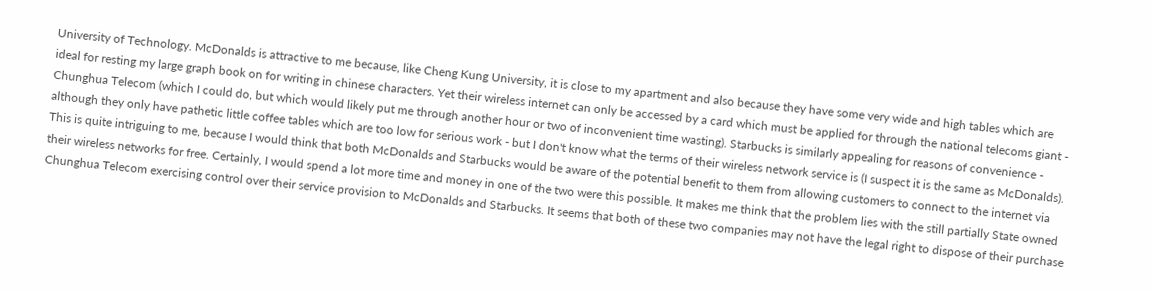University of Technology. McDonalds is attractive to me because, like Cheng Kung University, it is close to my apartment and also because they have some very wide and high tables which are ideal for resting my large graph book on for writing in chinese characters. Yet their wireless internet can only be accessed by a card which must be applied for through the national telecoms giant - Chunghua Telecom (which I could do, but which would likely put me through another hour or two of inconvenient time wasting). Starbucks is similarly appealing for reasons of convenience - although they only have pathetic little coffee tables which are too low for serious work - but I don't know what the terms of their wireless network service is (I suspect it is the same as McDonalds). This is quite intriguing to me, because I would think that both McDonalds and Starbucks would be aware of the potential benefit to them from allowing customers to connect to the internet via their wireless networks for free. Certainly, I would spend a lot more time and money in one of the two were this possible. It makes me think that the problem lies with the still partially State owned Chunghua Telecom exercising control over their service provision to McDonalds and Starbucks. It seems that both of these two companies may not have the legal right to dispose of their purchase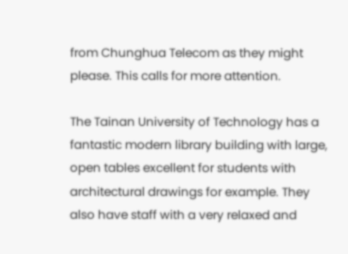from Chunghua Telecom as they might please. This calls for more attention.

The Tainan University of Technology has a fantastic modern library building with large, open tables excellent for students with architectural drawings for example. They also have staff with a very relaxed and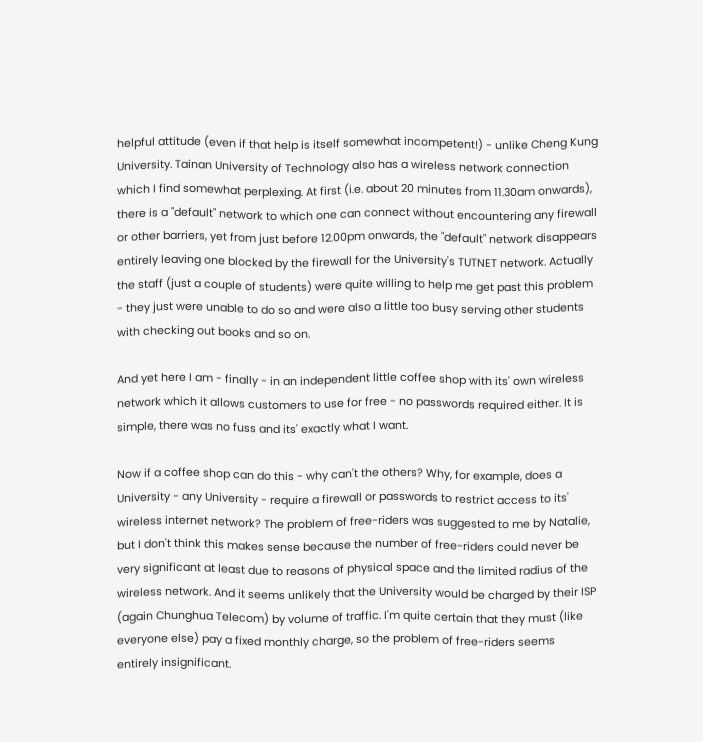helpful attitude (even if that help is itself somewhat incompetent!) - unlike Cheng Kung University. Tainan University of Technology also has a wireless network connection which I find somewhat perplexing. At first (i.e. about 20 minutes from 11.30am onwards), there is a "default" network to which one can connect without encountering any firewall or other barriers, yet from just before 12.00pm onwards, the "default" network disappears entirely leaving one blocked by the firewall for the University's TUTNET network. Actually the staff (just a couple of students) were quite willing to help me get past this problem - they just were unable to do so and were also a little too busy serving other students with checking out books and so on.

And yet here I am - finally - in an independent little coffee shop with its' own wireless network which it allows customers to use for free - no passwords required either. It is simple, there was no fuss and its' exactly what I want.

Now if a coffee shop can do this - why can't the others? Why, for example, does a University - any University - require a firewall or passwords to restrict access to its' wireless internet network? The problem of free-riders was suggested to me by Natalie, but I don't think this makes sense because the number of free-riders could never be very significant at least due to reasons of physical space and the limited radius of the wireless network. And it seems unlikely that the University would be charged by their ISP (again Chunghua Telecom) by volume of traffic. I'm quite certain that they must (like everyone else) pay a fixed monthly charge, so the problem of free-riders seems entirely insignificant.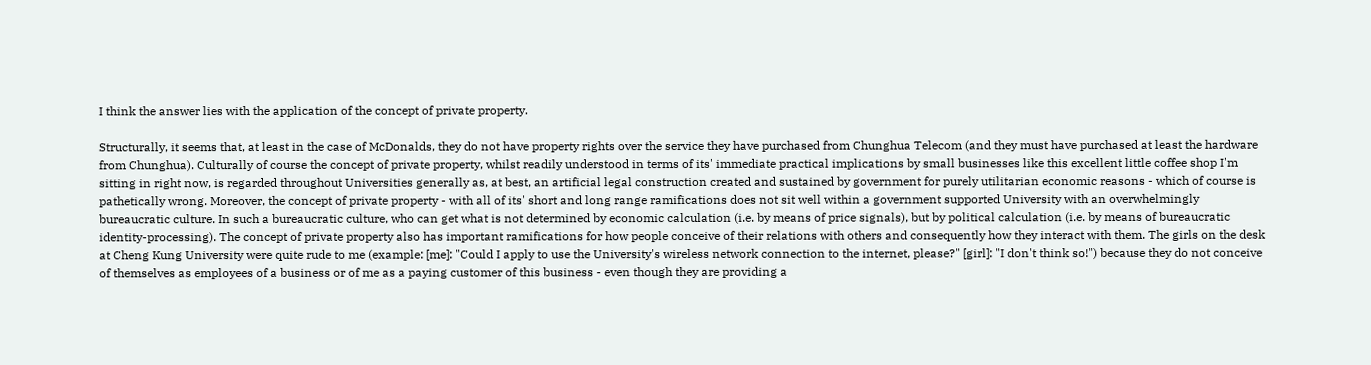I think the answer lies with the application of the concept of private property.

Structurally, it seems that, at least in the case of McDonalds, they do not have property rights over the service they have purchased from Chunghua Telecom (and they must have purchased at least the hardware from Chunghua). Culturally of course the concept of private property, whilst readily understood in terms of its' immediate practical implications by small businesses like this excellent little coffee shop I'm sitting in right now, is regarded throughout Universities generally as, at best, an artificial legal construction created and sustained by government for purely utilitarian economic reasons - which of course is pathetically wrong. Moreover, the concept of private property - with all of its' short and long range ramifications does not sit well within a government supported University with an overwhelmingly bureaucratic culture. In such a bureaucratic culture, who can get what is not determined by economic calculation (i.e. by means of price signals), but by political calculation (i.e. by means of bureaucratic identity-processing). The concept of private property also has important ramifications for how people conceive of their relations with others and consequently how they interact with them. The girls on the desk at Cheng Kung University were quite rude to me (example: [me]: "Could I apply to use the University's wireless network connection to the internet, please?" [girl]: "I don't think so!") because they do not conceive of themselves as employees of a business or of me as a paying customer of this business - even though they are providing a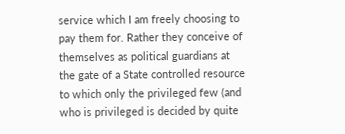service which I am freely choosing to pay them for. Rather they conceive of themselves as political guardians at the gate of a State controlled resource to which only the privileged few (and who is privileged is decided by quite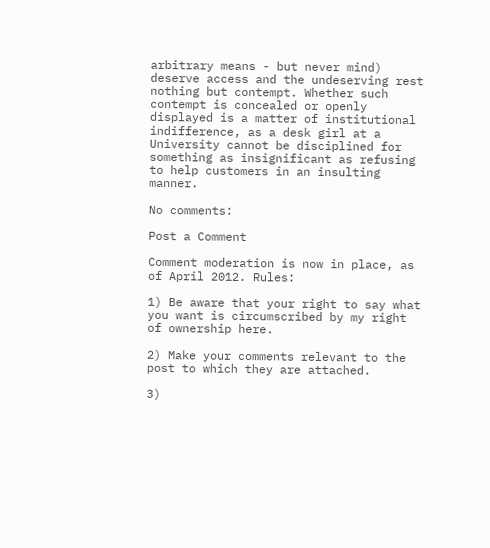arbitrary means - but never mind) deserve access and the undeserving rest nothing but contempt. Whether such contempt is concealed or openly displayed is a matter of institutional indifference, as a desk girl at a University cannot be disciplined for something as insignificant as refusing to help customers in an insulting manner.

No comments:

Post a Comment

Comment moderation is now in place, as of April 2012. Rules:

1) Be aware that your right to say what you want is circumscribed by my right of ownership here.

2) Make your comments relevant to the post to which they are attached.

3)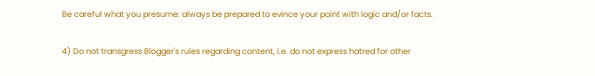Be careful what you presume: always be prepared to evince your point with logic and/or facts.

4) Do not transgress Blogger's rules regarding content, i.e. do not express hatred for other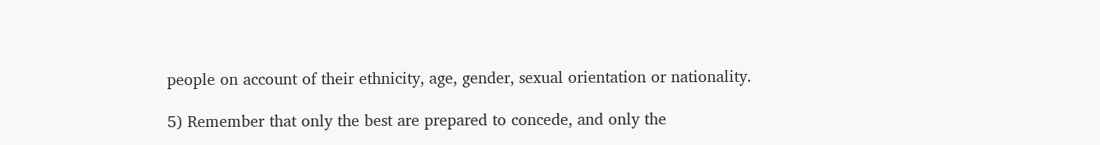people on account of their ethnicity, age, gender, sexual orientation or nationality.

5) Remember that only the best are prepared to concede, and only the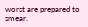worst are prepared to smear.